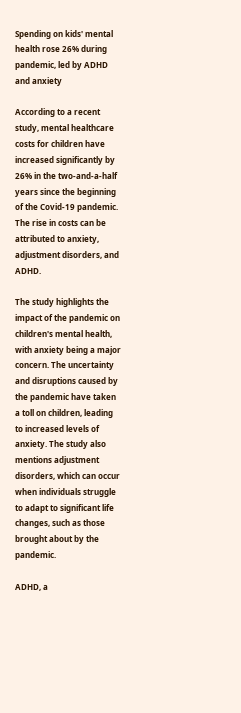Spending on kids' mental health rose 26% during pandemic, led by ADHD and anxiety

According to a recent study, mental healthcare costs for children have increased significantly by 26% in the two-and-a-half years since the beginning of the Covid-19 pandemic. The rise in costs can be attributed to anxiety, adjustment disorders, and ADHD.

The study highlights the impact of the pandemic on children's mental health, with anxiety being a major concern. The uncertainty and disruptions caused by the pandemic have taken a toll on children, leading to increased levels of anxiety. The study also mentions adjustment disorders, which can occur when individuals struggle to adapt to significant life changes, such as those brought about by the pandemic.

ADHD, a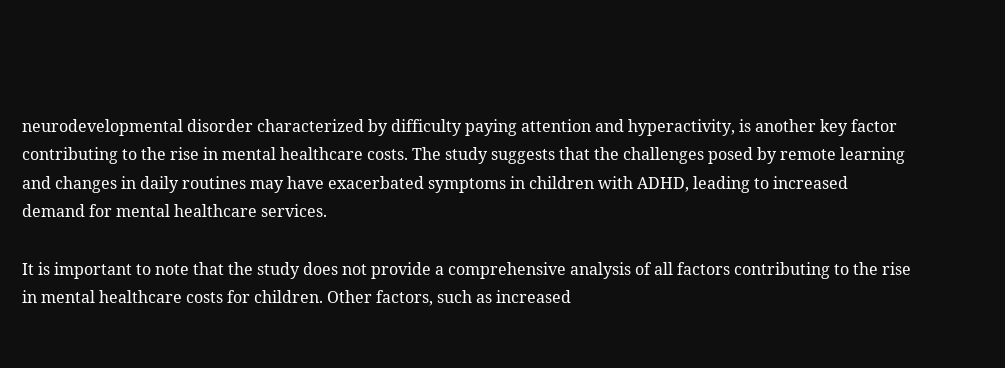neurodevelopmental disorder characterized by difficulty paying attention and hyperactivity, is another key factor contributing to the rise in mental healthcare costs. The study suggests that the challenges posed by remote learning and changes in daily routines may have exacerbated symptoms in children with ADHD, leading to increased demand for mental healthcare services.

It is important to note that the study does not provide a comprehensive analysis of all factors contributing to the rise in mental healthcare costs for children. Other factors, such as increased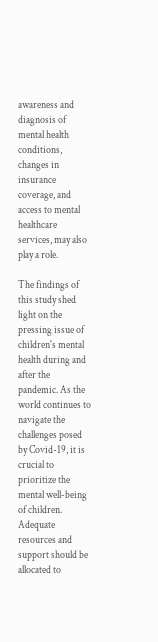awareness and diagnosis of mental health conditions, changes in insurance coverage, and access to mental healthcare services, may also play a role.

The findings of this study shed light on the pressing issue of children's mental health during and after the pandemic. As the world continues to navigate the challenges posed by Covid-19, it is crucial to prioritize the mental well-being of children. Adequate resources and support should be allocated to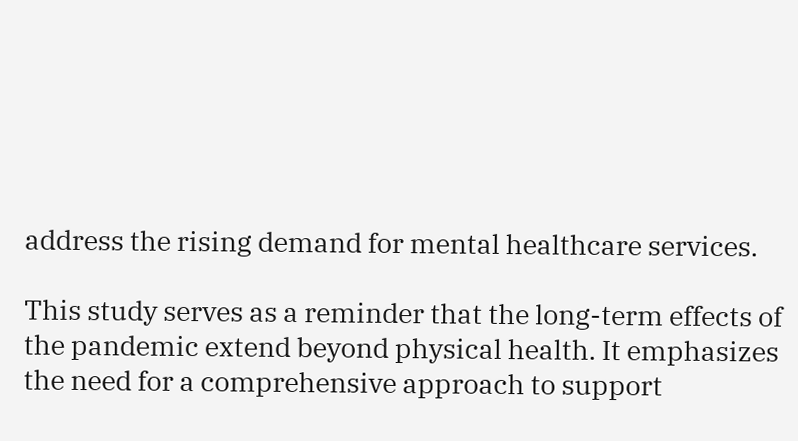address the rising demand for mental healthcare services.

This study serves as a reminder that the long-term effects of the pandemic extend beyond physical health. It emphasizes the need for a comprehensive approach to support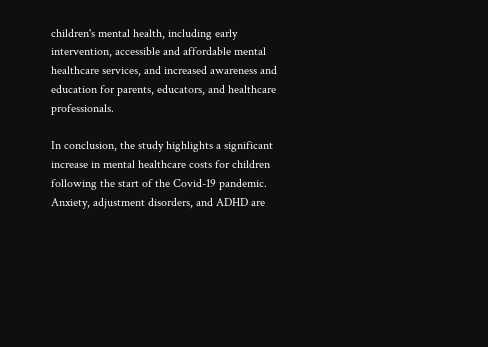children's mental health, including early intervention, accessible and affordable mental healthcare services, and increased awareness and education for parents, educators, and healthcare professionals.

In conclusion, the study highlights a significant increase in mental healthcare costs for children following the start of the Covid-19 pandemic. Anxiety, adjustment disorders, and ADHD are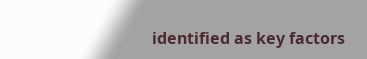identified as key factors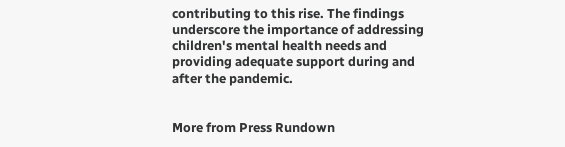contributing to this rise. The findings underscore the importance of addressing children's mental health needs and providing adequate support during and after the pandemic.


More from Press Rundown